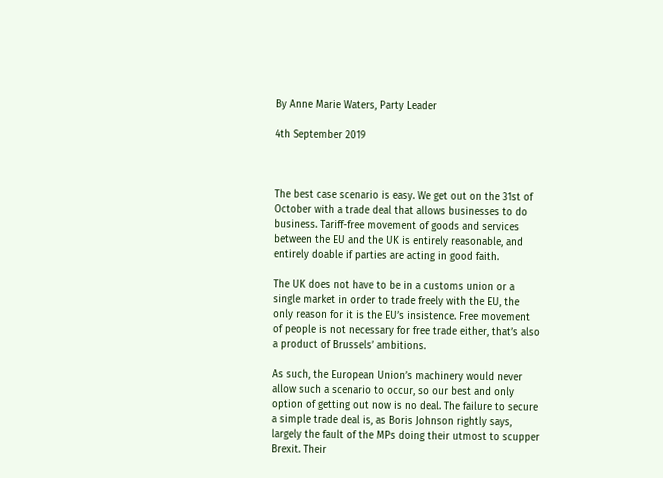By Anne Marie Waters, Party Leader

4th September 2019



The best case scenario is easy. We get out on the 31st of October with a trade deal that allows businesses to do business. Tariff-free movement of goods and services between the EU and the UK is entirely reasonable, and entirely doable if parties are acting in good faith.

The UK does not have to be in a customs union or a single market in order to trade freely with the EU, the only reason for it is the EU’s insistence. Free movement of people is not necessary for free trade either, that’s also a product of Brussels’ ambitions.

As such, the European Union’s machinery would never allow such a scenario to occur, so our best and only option of getting out now is no deal. The failure to secure a simple trade deal is, as Boris Johnson rightly says, largely the fault of the MPs doing their utmost to scupper Brexit. Their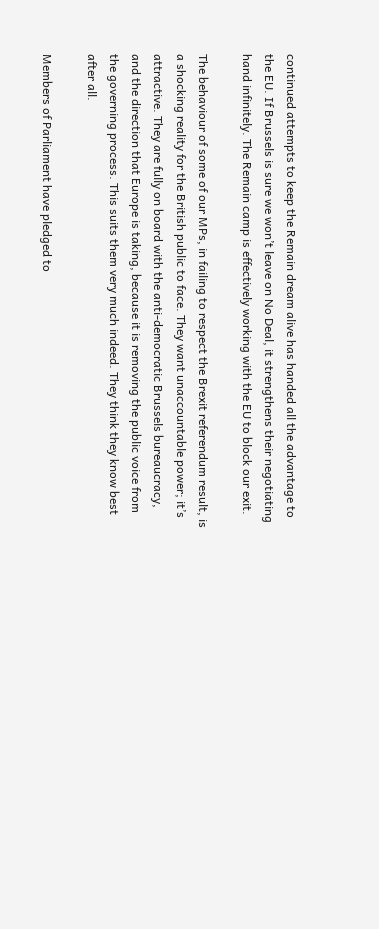continued attempts to keep the Remain dream alive has handed all the advantage to the EU. If Brussels is sure we won’t leave on No Deal, it strengthens their negotiating hand infinitely. The Remain camp is effectively working with the EU to block our exit.

The behaviour of some of our MPs, in failing to respect the Brexit referendum result, is a shocking reality for the British public to face. They want unaccountable power; it’s attractive. They are fully on board with the anti-democratic Brussels bureaucracy, and the direction that Europe is taking, because it is removing the public voice from the governing process. This suits them very much indeed. They think they know best after all.

Members of Parliament have pledged to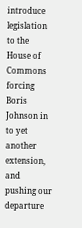introduce legislation to the House of Commons forcing Boris Johnson in to yet another extension, and pushing our departure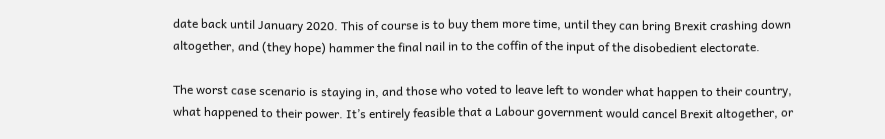date back until January 2020. This of course is to buy them more time, until they can bring Brexit crashing down altogether, and (they hope) hammer the final nail in to the coffin of the input of the disobedient electorate.

The worst case scenario is staying in, and those who voted to leave left to wonder what happen to their country, what happened to their power. It’s entirely feasible that a Labour government would cancel Brexit altogether, or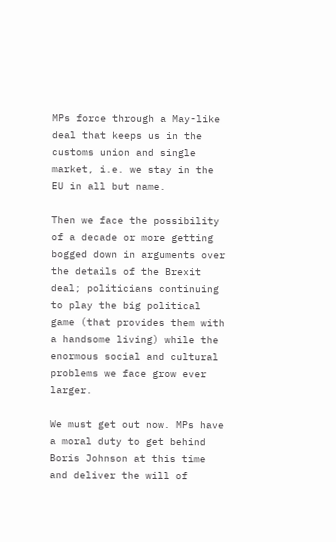MPs force through a May-like deal that keeps us in the customs union and single market, i.e. we stay in the EU in all but name.

Then we face the possibility of a decade or more getting bogged down in arguments over the details of the Brexit deal; politicians continuing to play the big political game (that provides them with a handsome living) while the enormous social and cultural problems we face grow ever larger.

We must get out now. MPs have a moral duty to get behind Boris Johnson at this time and deliver the will of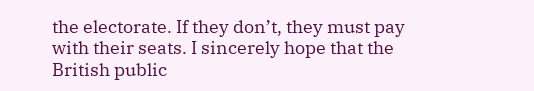the electorate. If they don’t, they must pay with their seats. I sincerely hope that the British public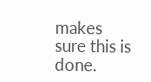makes sure this is done.